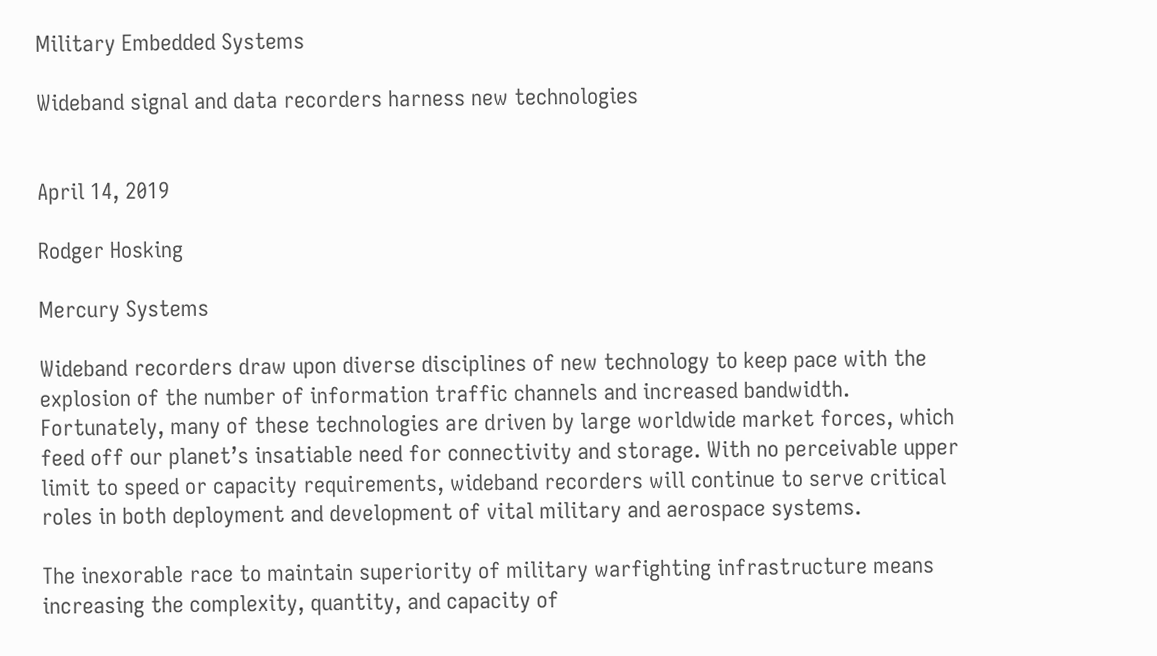Military Embedded Systems

Wideband signal and data recorders harness new technologies


April 14, 2019

Rodger Hosking

Mercury Systems

Wideband recorders draw upon diverse disciplines of new technology to keep pace with the explosion of the number of information traffic channels and increased bandwidth. Fortunately, many of these technologies are driven by large worldwide market forces, which feed off our planet’s insatiable need for connectivity and storage. With no perceivable upper limit to speed or capacity requirements, wideband recorders will continue to serve critical roles in both deployment and development of vital military and aerospace systems.

The inexorable race to maintain superiority of military warfighting infrastructure means increasing the complexity, quantity, and capacity of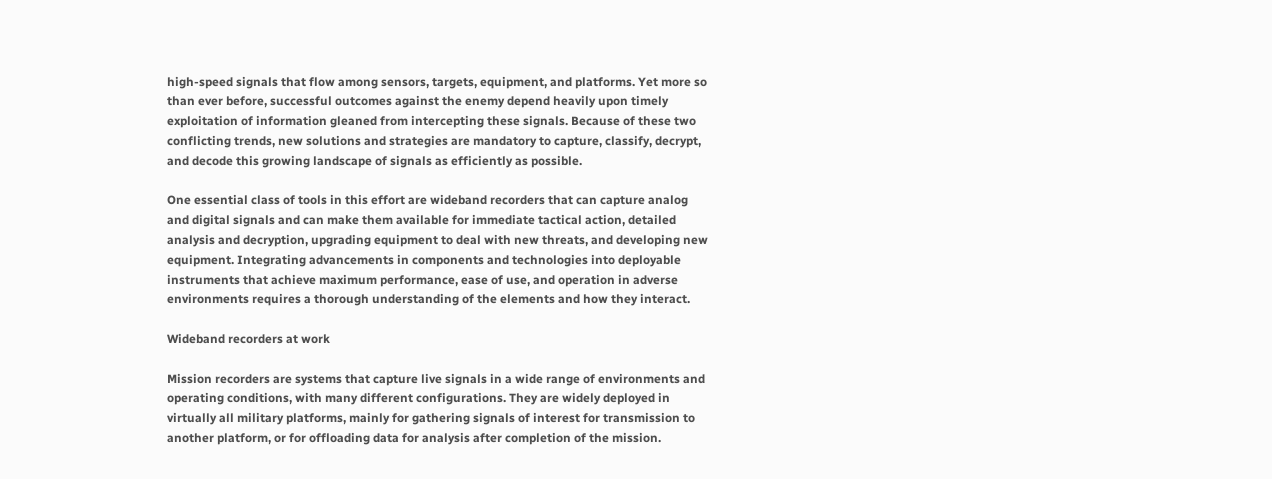high-speed signals that flow among sensors, targets, equipment, and platforms. Yet more so than ever before, successful outcomes against the enemy depend heavily upon timely exploitation of information gleaned from intercepting these signals. Because of these two conflicting trends, new solutions and strategies are mandatory to capture, classify, decrypt, and decode this growing landscape of signals as efficiently as possible.

One essential class of tools in this effort are wideband recorders that can capture analog and digital signals and can make them available for immediate tactical action, detailed analysis and decryption, upgrading equipment to deal with new threats, and developing new equipment. Integrating advancements in components and technologies into deployable instruments that achieve maximum performance, ease of use, and operation in adverse environments requires a thorough understanding of the elements and how they interact.

Wideband recorders at work

Mission recorders are systems that capture live signals in a wide range of environments and operating conditions, with many different configurations. They are widely deployed in virtually all military platforms, mainly for gathering signals of interest for transmission to another platform, or for offloading data for analysis after completion of the mission.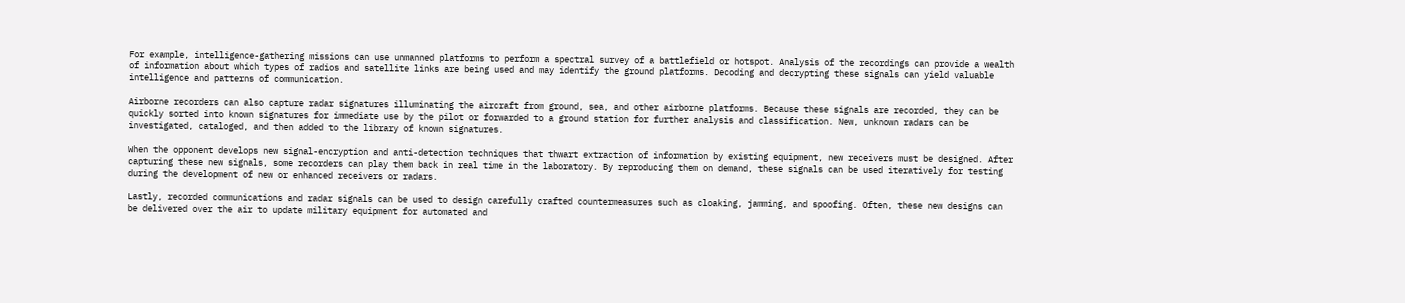For example, intelligence-gathering missions can use unmanned platforms to perform a spectral survey of a battlefield or hotspot. Analysis of the recordings can provide a wealth of information about which types of radios and satellite links are being used and may identify the ground platforms. Decoding and decrypting these signals can yield valuable intelligence and patterns of communication.

Airborne recorders can also capture radar signatures illuminating the aircraft from ground, sea, and other airborne platforms. Because these signals are recorded, they can be quickly sorted into known signatures for immediate use by the pilot or forwarded to a ground station for further analysis and classification. New, unknown radars can be investigated, cataloged, and then added to the library of known signatures.

When the opponent develops new signal-encryption and anti-detection techniques that thwart extraction of information by existing equipment, new receivers must be designed. After capturing these new signals, some recorders can play them back in real time in the laboratory. By reproducing them on demand, these signals can be used iteratively for testing during the development of new or enhanced receivers or radars.

Lastly, recorded communications and radar signals can be used to design carefully crafted countermeasures such as cloaking, jamming, and spoofing. Often, these new designs can be delivered over the air to update military equipment for automated and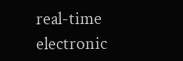real-time electronic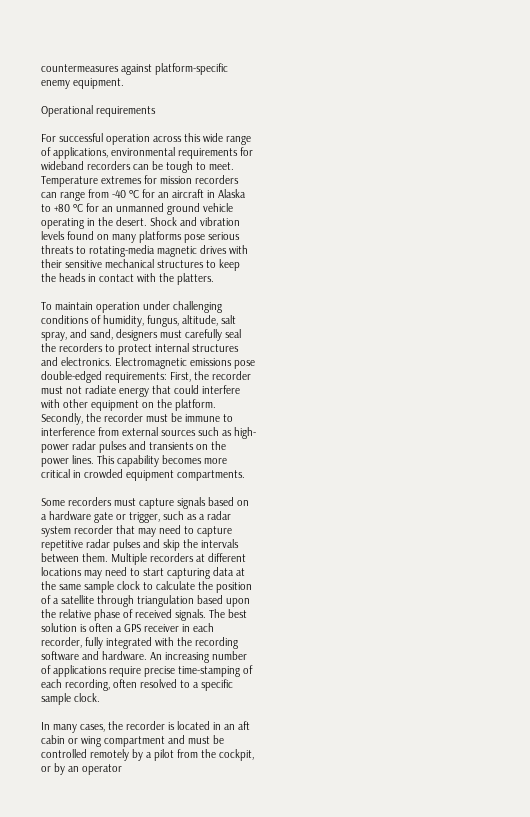countermeasures against platform-specific enemy equipment.

Operational requirements

For successful operation across this wide range of applications, environmental requirements for wideband recorders can be tough to meet. Temperature extremes for mission recorders can range from -40 ºC for an aircraft in Alaska to +80 ºC for an unmanned ground vehicle operating in the desert. Shock and vibration levels found on many platforms pose serious threats to rotating-media magnetic drives with their sensitive mechanical structures to keep the heads in contact with the platters.

To maintain operation under challenging conditions of humidity, fungus, altitude, salt spray, and sand, designers must carefully seal the recorders to protect internal structures and electronics. Electromagnetic emissions pose double-edged requirements: First, the recorder must not radiate energy that could interfere with other equipment on the platform. Secondly, the recorder must be immune to interference from external sources such as high-power radar pulses and transients on the power lines. This capability becomes more critical in crowded equipment compartments.

Some recorders must capture signals based on a hardware gate or trigger, such as a radar system recorder that may need to capture repetitive radar pulses and skip the intervals between them. Multiple recorders at different locations may need to start capturing data at the same sample clock to calculate the position of a satellite through triangulation based upon the relative phase of received signals. The best solution is often a GPS receiver in each recorder, fully integrated with the recording software and hardware. An increasing number of applications require precise time-stamping of each recording, often resolved to a specific sample clock.

In many cases, the recorder is located in an aft cabin or wing compartment and must be controlled remotely by a pilot from the cockpit, or by an operator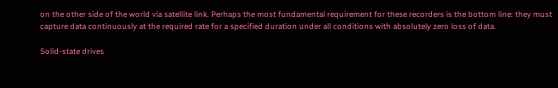on the other side of the world via satellite link. Perhaps the most fundamental requirement for these recorders is the bottom line: they must capture data continuously at the required rate for a specified duration under all conditions with absolutely zero loss of data.

Solid-state drives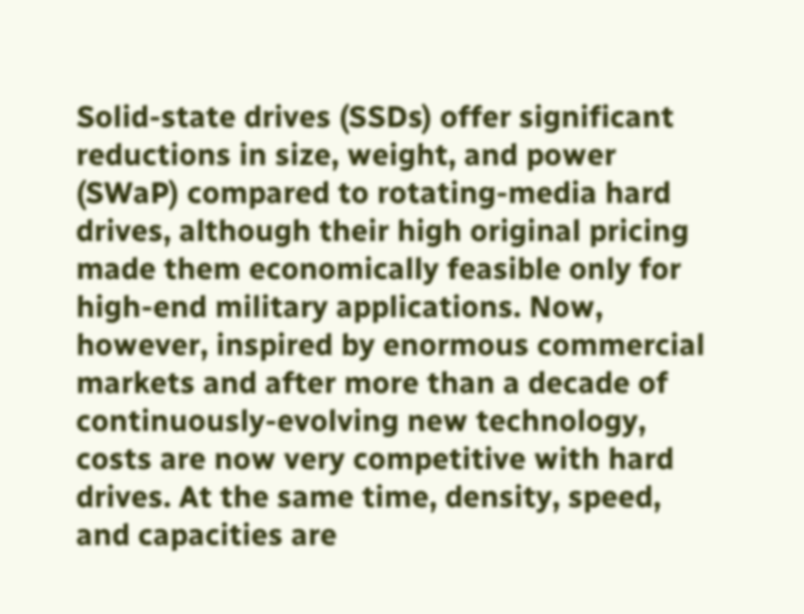Solid-state drives (SSDs) offer significant reductions in size, weight, and power (SWaP) compared to rotating-media hard drives, although their high original pricing made them economically feasible only for high-end military applications. Now, however, inspired by enormous commercial markets and after more than a decade of continuously-evolving new technology, costs are now very competitive with hard drives. At the same time, density, speed, and capacities are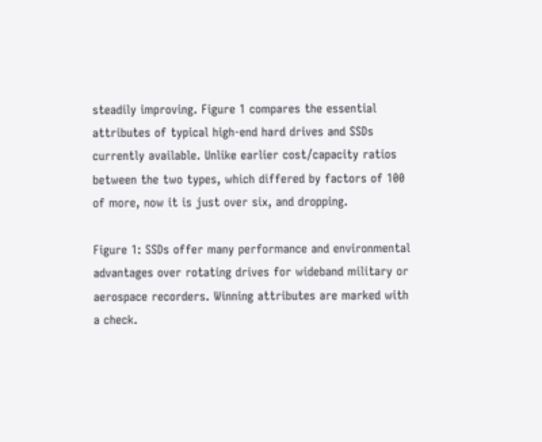steadily improving. Figure 1 compares the essential attributes of typical high-end hard drives and SSDs currently available. Unlike earlier cost/capacity ratios between the two types, which differed by factors of 100 of more, now it is just over six, and dropping.

Figure 1: SSDs offer many performance and environmental advantages over rotating drives for wideband military or aerospace recorders. Winning attributes are marked with a check.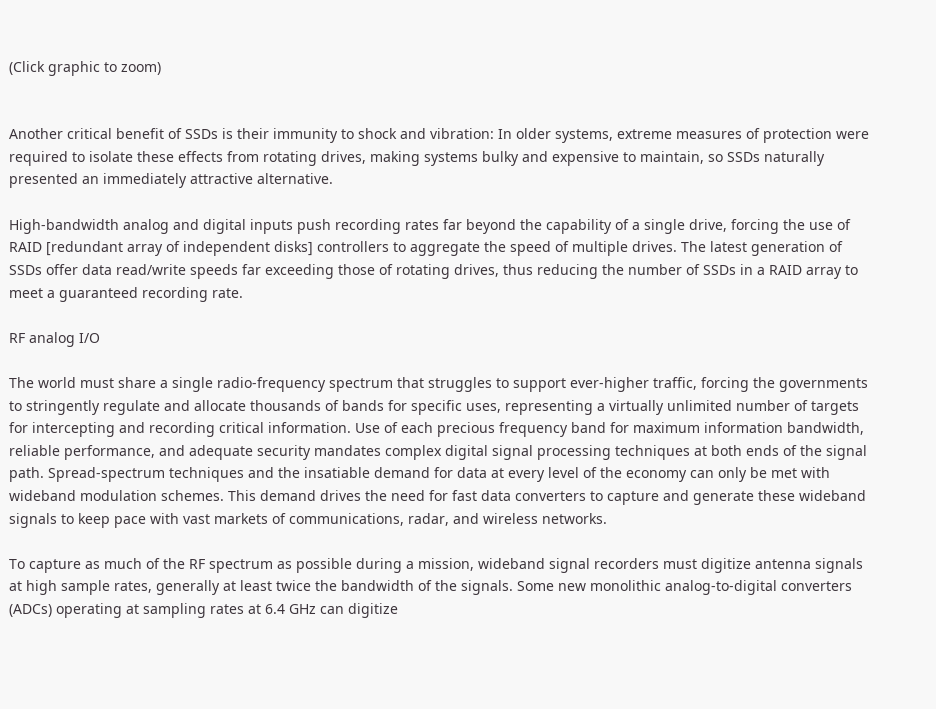(Click graphic to zoom)


Another critical benefit of SSDs is their immunity to shock and vibration: In older systems, extreme measures of protection were required to isolate these effects from rotating drives, making systems bulky and expensive to maintain, so SSDs naturally presented an immediately attractive alternative.

High-bandwidth analog and digital inputs push recording rates far beyond the capability of a single drive, forcing the use of RAID [redundant array of independent disks] controllers to aggregate the speed of multiple drives. The latest generation of SSDs offer data read/write speeds far exceeding those of rotating drives, thus reducing the number of SSDs in a RAID array to meet a guaranteed recording rate.

RF analog I/O

The world must share a single radio-frequency spectrum that struggles to support ever-higher traffic, forcing the governments to stringently regulate and allocate thousands of bands for specific uses, representing a virtually unlimited number of targets for intercepting and recording critical information. Use of each precious frequency band for maximum information bandwidth, reliable performance, and adequate security mandates complex digital signal processing techniques at both ends of the signal path. Spread-spectrum techniques and the insatiable demand for data at every level of the economy can only be met with wideband modulation schemes. This demand drives the need for fast data converters to capture and generate these wideband signals to keep pace with vast markets of communications, radar, and wireless networks.

To capture as much of the RF spectrum as possible during a mission, wideband signal recorders must digitize antenna signals at high sample rates, generally at least twice the bandwidth of the signals. Some new monolithic analog-to-digital converters (ADCs) operating at sampling rates at 6.4 GHz can digitize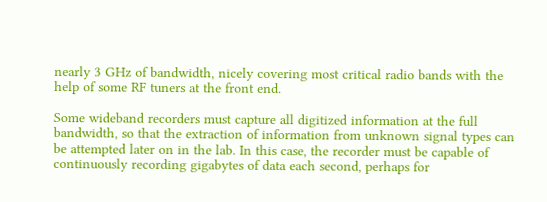nearly 3 GHz of bandwidth, nicely covering most critical radio bands with the help of some RF tuners at the front end.

Some wideband recorders must capture all digitized information at the full bandwidth, so that the extraction of information from unknown signal types can be attempted later on in the lab. In this case, the recorder must be capable of continuously recording gigabytes of data each second, perhaps for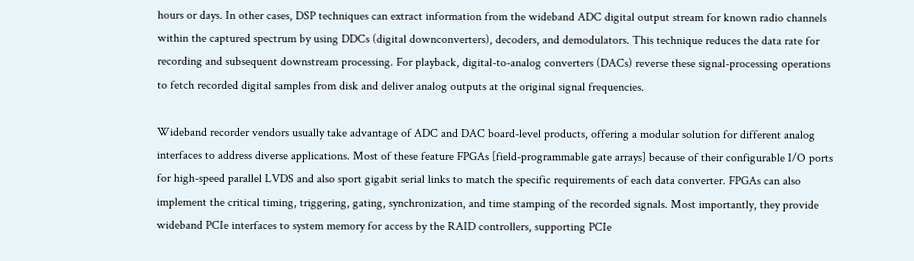hours or days. In other cases, DSP techniques can extract information from the wideband ADC digital output stream for known radio channels within the captured spectrum by using DDCs (digital downconverters), decoders, and demodulators. This technique reduces the data rate for recording and subsequent downstream processing. For playback, digital-to-analog converters (DACs) reverse these signal-processing operations to fetch recorded digital samples from disk and deliver analog outputs at the original signal frequencies.

Wideband recorder vendors usually take advantage of ADC and DAC board-level products, offering a modular solution for different analog interfaces to address diverse applications. Most of these feature FPGAs [field-programmable gate arrays] because of their configurable I/O ports for high-speed parallel LVDS and also sport gigabit serial links to match the specific requirements of each data converter. FPGAs can also implement the critical timing, triggering, gating, synchronization, and time stamping of the recorded signals. Most importantly, they provide wideband PCIe interfaces to system memory for access by the RAID controllers, supporting PCIe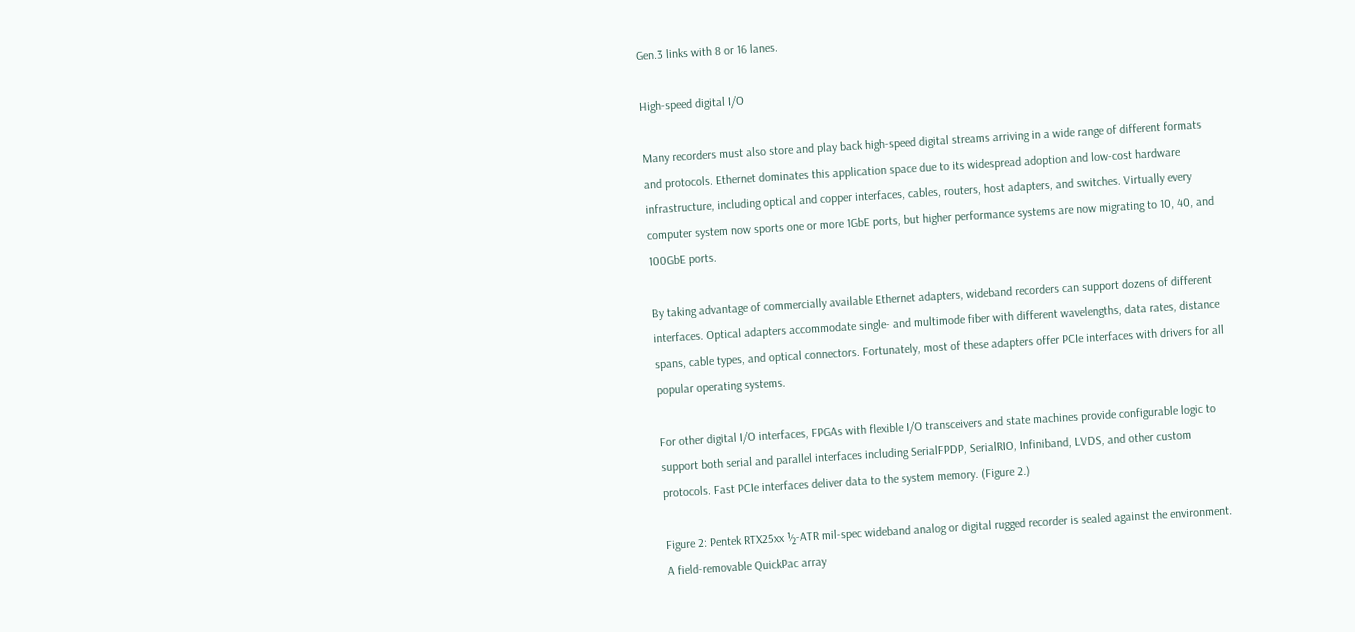Gen.3 links with 8 or 16 lanes.

High-speed digital I/O

Many recorders must also store and play back high-speed digital streams arriving in a wide range of different formats and protocols. Ethernet dominates this application space due to its widespread adoption and low-cost hardware infrastructure, including optical and copper interfaces, cables, routers, host adapters, and switches. Virtually every computer system now sports one or more 1GbE ports, but higher performance systems are now migrating to 10, 40, and 100GbE ports.

By taking advantage of commercially available Ethernet adapters, wideband recorders can support dozens of different interfaces. Optical adapters accommodate single- and multimode fiber with different wavelengths, data rates, distance spans, cable types, and optical connectors. Fortunately, most of these adapters offer PCIe interfaces with drivers for all popular operating systems.

For other digital I/O interfaces, FPGAs with flexible I/O transceivers and state machines provide configurable logic to support both serial and parallel interfaces including SerialFPDP, SerialRIO, Infiniband, LVDS, and other custom protocols. Fast PCIe interfaces deliver data to the system memory. (Figure 2.)

Figure 2: Pentek RTX25xx ½-ATR mil-spec wideband analog or digital rugged recorder is sealed against the environment. A field-removable QuickPac array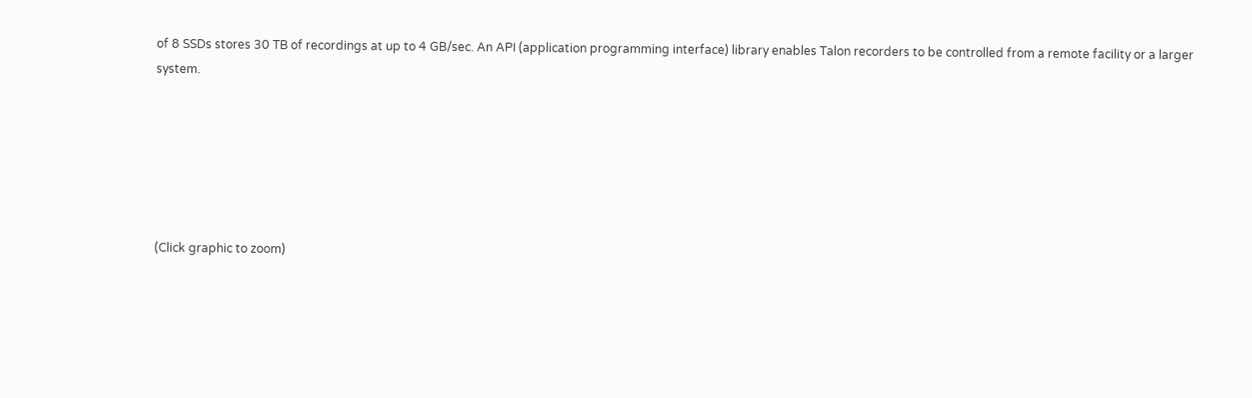of 8 SSDs stores 30 TB of recordings at up to 4 GB/sec. An API (application programming interface) library enables Talon recorders to be controlled from a remote facility or a larger system.






(Click graphic to zoom)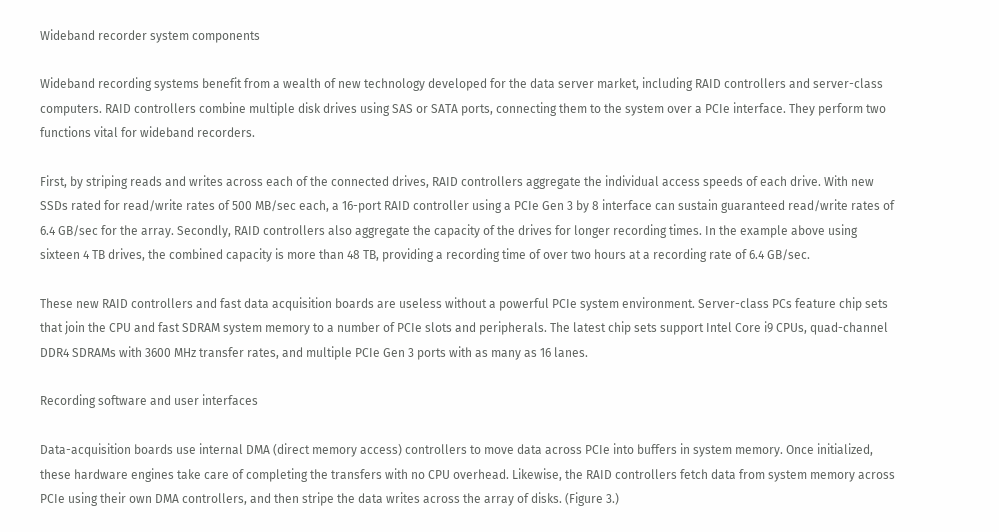Wideband recorder system components

Wideband recording systems benefit from a wealth of new technology developed for the data server market, including RAID controllers and server-class computers. RAID controllers combine multiple disk drives using SAS or SATA ports, connecting them to the system over a PCIe interface. They perform two functions vital for wideband recorders.

First, by striping reads and writes across each of the connected drives, RAID controllers aggregate the individual access speeds of each drive. With new SSDs rated for read/write rates of 500 MB/sec each, a 16-port RAID controller using a PCIe Gen 3 by 8 interface can sustain guaranteed read/write rates of 6.4 GB/sec for the array. Secondly, RAID controllers also aggregate the capacity of the drives for longer recording times. In the example above using sixteen 4 TB drives, the combined capacity is more than 48 TB, providing a recording time of over two hours at a recording rate of 6.4 GB/sec.

These new RAID controllers and fast data acquisition boards are useless without a powerful PCIe system environment. Server-class PCs feature chip sets that join the CPU and fast SDRAM system memory to a number of PCIe slots and peripherals. The latest chip sets support Intel Core i9 CPUs, quad-channel DDR4 SDRAMs with 3600 MHz transfer rates, and multiple PCIe Gen 3 ports with as many as 16 lanes.

Recording software and user interfaces

Data-acquisition boards use internal DMA (direct memory access) controllers to move data across PCIe into buffers in system memory. Once initialized, these hardware engines take care of completing the transfers with no CPU overhead. Likewise, the RAID controllers fetch data from system memory across PCIe using their own DMA controllers, and then stripe the data writes across the array of disks. (Figure 3.)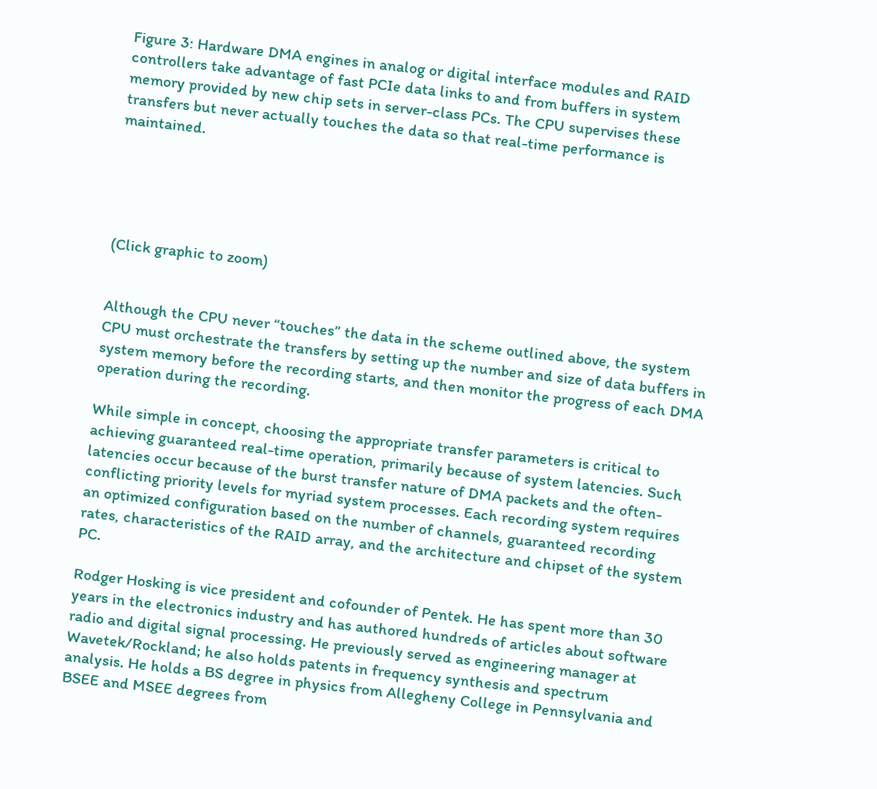Figure 3: Hardware DMA engines in analog or digital interface modules and RAID controllers take advantage of fast PCIe data links to and from buffers in system memory provided by new chip sets in server-class PCs. The CPU supervises these transfers but never actually touches the data so that real-time performance is maintained.





(Click graphic to zoom)


Although the CPU never “touches” the data in the scheme outlined above, the system CPU must orchestrate the transfers by setting up the number and size of data buffers in system memory before the recording starts, and then monitor the progress of each DMA operation during the recording.

While simple in concept, choosing the appropriate transfer parameters is critical to achieving guaranteed real-time operation, primarily because of system latencies. Such latencies occur because of the burst transfer nature of DMA packets and the often-conflicting priority levels for myriad system processes. Each recording system requires an optimized configuration based on the number of channels, guaranteed recording rates, characteristics of the RAID array, and the architecture and chipset of the system PC.

Rodger Hosking is vice president and cofounder of Pentek. He has spent more than 30 years in the electronics industry and has authored hundreds of articles about software radio and digital signal processing. He previously served as engineering manager at Wavetek/Rockland; he also holds patents in frequency synthesis and spectrum analysis. He holds a BS degree in physics from Allegheny College in Pennsylvania and BSEE and MSEE degrees from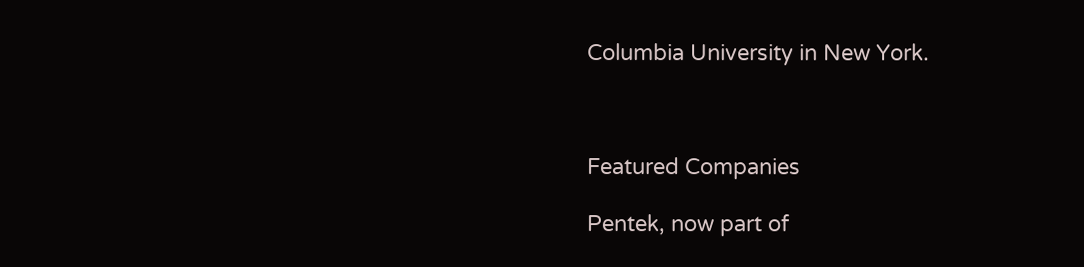Columbia University in New York.



Featured Companies

Pentek, now part of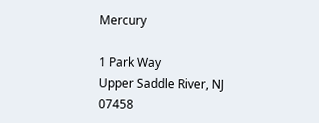Mercury

1 Park Way
Upper Saddle River, NJ 07458